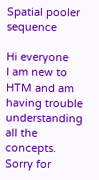Spatial pooler sequence

Hi everyone
I am new to HTM and am having trouble understanding all the concepts.
Sorry for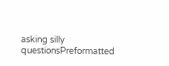asking silly questionsPreformatted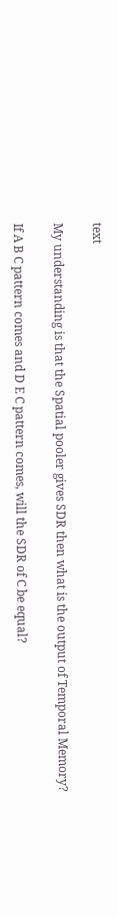text

My understanding is that the Spatial pooler gives SDR then what is the output of Temporal Memory?

If A B C pattern comes and D E C pattern comes, will the SDR of C be equal?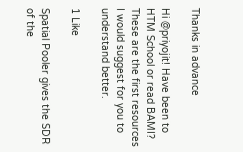Thanks in advance

Hi @priyojit! Have been to HTM School or read BAMI? These are the first resources I would suggest for you to understand better.

1 Like

Spatial Pooler gives the SDR of the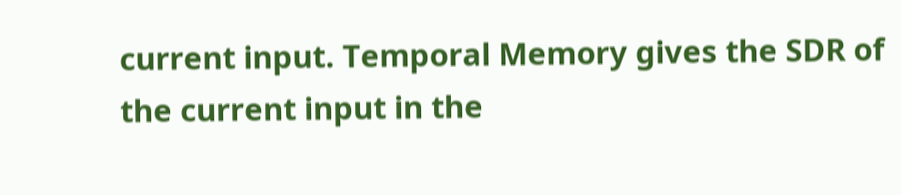current input. Temporal Memory gives the SDR of the current input in the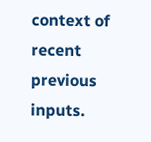context of recent previous inputs.